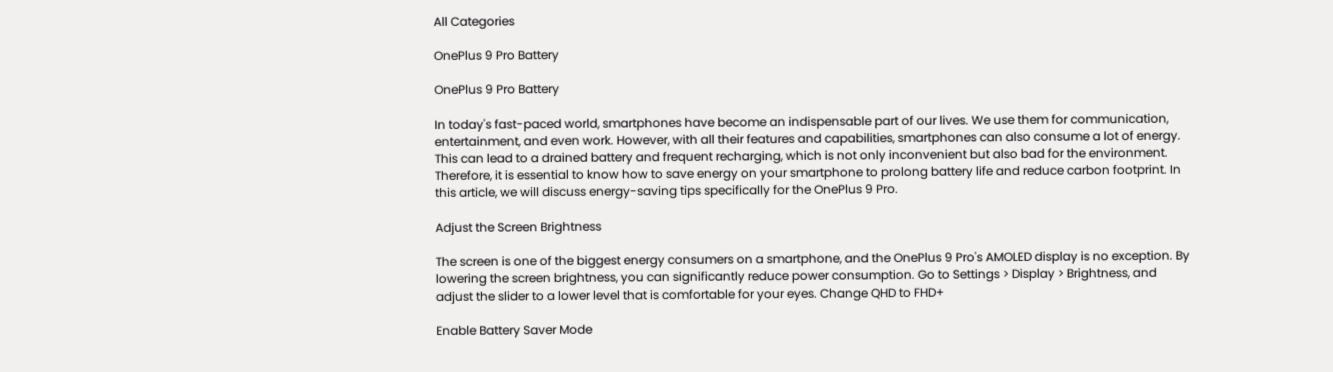All Categories

OnePlus 9 Pro Battery

OnePlus 9 Pro Battery

In today's fast-paced world, smartphones have become an indispensable part of our lives. We use them for communication, entertainment, and even work. However, with all their features and capabilities, smartphones can also consume a lot of energy. This can lead to a drained battery and frequent recharging, which is not only inconvenient but also bad for the environment. Therefore, it is essential to know how to save energy on your smartphone to prolong battery life and reduce carbon footprint. In this article, we will discuss energy-saving tips specifically for the OnePlus 9 Pro.

Adjust the Screen Brightness

The screen is one of the biggest energy consumers on a smartphone, and the OnePlus 9 Pro's AMOLED display is no exception. By lowering the screen brightness, you can significantly reduce power consumption. Go to Settings > Display > Brightness, and adjust the slider to a lower level that is comfortable for your eyes. Change QHD to FHD+

Enable Battery Saver Mode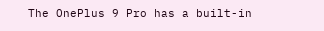The OnePlus 9 Pro has a built-in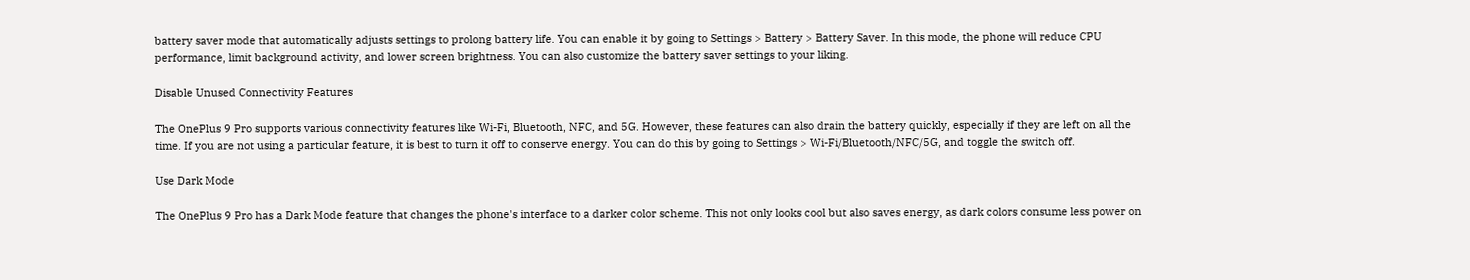battery saver mode that automatically adjusts settings to prolong battery life. You can enable it by going to Settings > Battery > Battery Saver. In this mode, the phone will reduce CPU performance, limit background activity, and lower screen brightness. You can also customize the battery saver settings to your liking.

Disable Unused Connectivity Features

The OnePlus 9 Pro supports various connectivity features like Wi-Fi, Bluetooth, NFC, and 5G. However, these features can also drain the battery quickly, especially if they are left on all the time. If you are not using a particular feature, it is best to turn it off to conserve energy. You can do this by going to Settings > Wi-Fi/Bluetooth/NFC/5G, and toggle the switch off.

Use Dark Mode

The OnePlus 9 Pro has a Dark Mode feature that changes the phone's interface to a darker color scheme. This not only looks cool but also saves energy, as dark colors consume less power on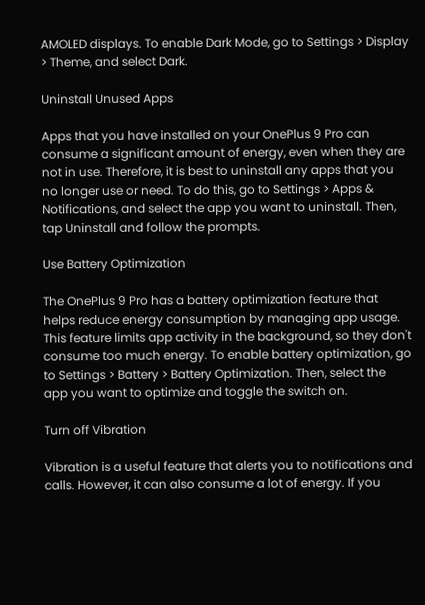AMOLED displays. To enable Dark Mode, go to Settings > Display > Theme, and select Dark.

Uninstall Unused Apps

Apps that you have installed on your OnePlus 9 Pro can consume a significant amount of energy, even when they are not in use. Therefore, it is best to uninstall any apps that you no longer use or need. To do this, go to Settings > Apps & Notifications, and select the app you want to uninstall. Then, tap Uninstall and follow the prompts.

Use Battery Optimization

The OnePlus 9 Pro has a battery optimization feature that helps reduce energy consumption by managing app usage. This feature limits app activity in the background, so they don't consume too much energy. To enable battery optimization, go to Settings > Battery > Battery Optimization. Then, select the app you want to optimize and toggle the switch on.

Turn off Vibration

Vibration is a useful feature that alerts you to notifications and calls. However, it can also consume a lot of energy. If you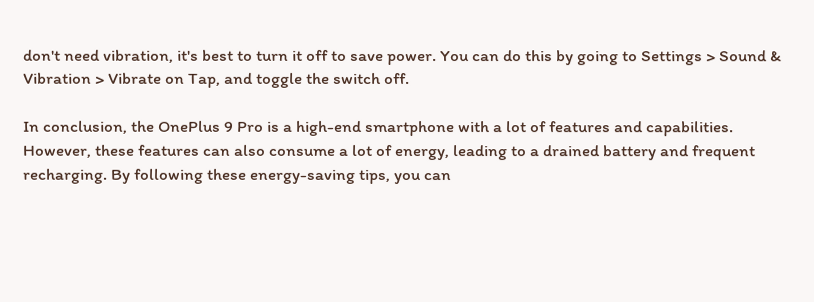don't need vibration, it's best to turn it off to save power. You can do this by going to Settings > Sound & Vibration > Vibrate on Tap, and toggle the switch off.

In conclusion, the OnePlus 9 Pro is a high-end smartphone with a lot of features and capabilities. However, these features can also consume a lot of energy, leading to a drained battery and frequent recharging. By following these energy-saving tips, you can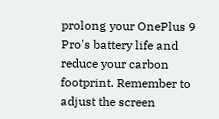prolong your OnePlus 9 Pro's battery life and reduce your carbon footprint. Remember to adjust the screen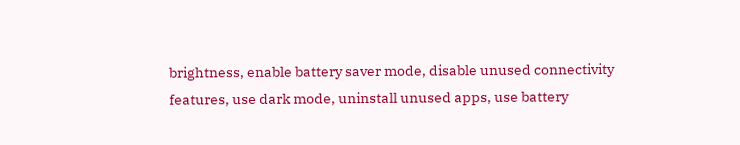brightness, enable battery saver mode, disable unused connectivity features, use dark mode, uninstall unused apps, use battery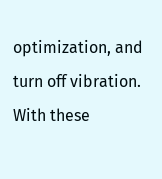optimization, and turn off vibration. With these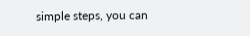simple steps, you can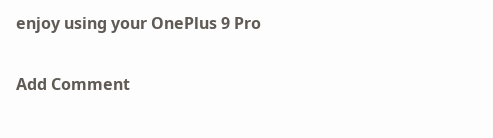enjoy using your OnePlus 9 Pro

Add Comment